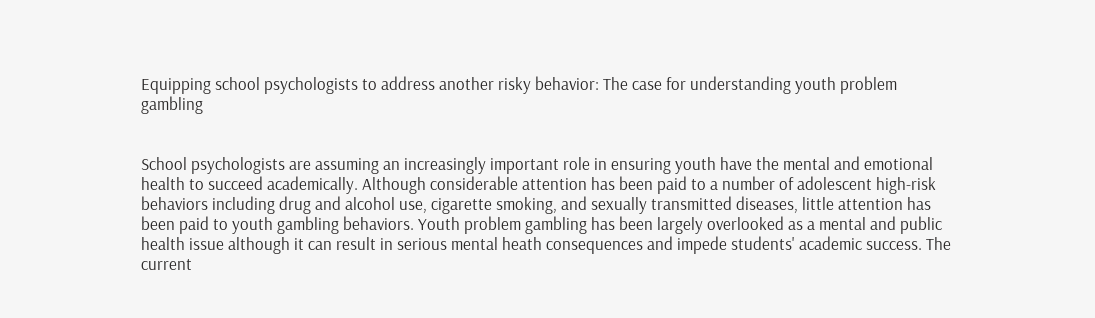Equipping school psychologists to address another risky behavior: The case for understanding youth problem gambling


School psychologists are assuming an increasingly important role in ensuring youth have the mental and emotional health to succeed academically. Although considerable attention has been paid to a number of adolescent high-risk behaviors including drug and alcohol use, cigarette smoking, and sexually transmitted diseases, little attention has been paid to youth gambling behaviors. Youth problem gambling has been largely overlooked as a mental and public health issue although it can result in serious mental heath consequences and impede students' academic success. The current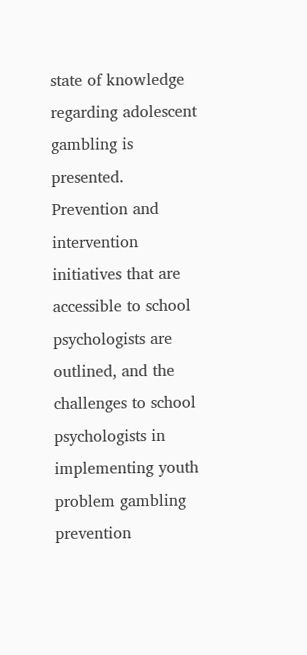state of knowledge regarding adolescent gambling is presented. Prevention and intervention initiatives that are accessible to school psychologists are outlined, and the challenges to school psychologists in implementing youth problem gambling prevention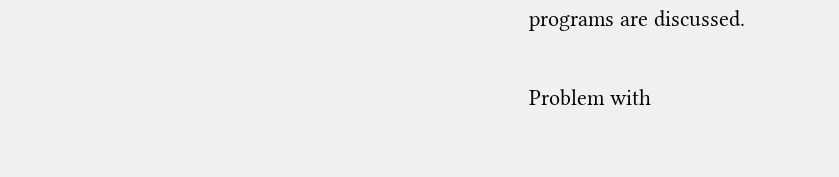programs are discussed.

Problem with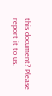this document? Please report it to us.